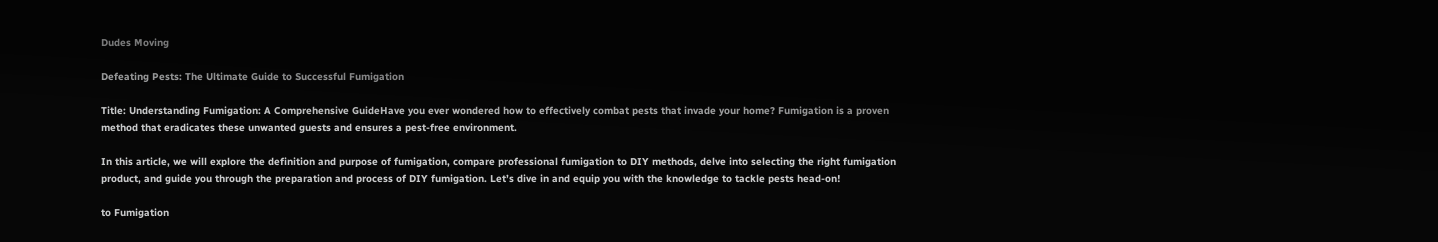Dudes Moving

Defeating Pests: The Ultimate Guide to Successful Fumigation

Title: Understanding Fumigation: A Comprehensive GuideHave you ever wondered how to effectively combat pests that invade your home? Fumigation is a proven method that eradicates these unwanted guests and ensures a pest-free environment.

In this article, we will explore the definition and purpose of fumigation, compare professional fumigation to DIY methods, delve into selecting the right fumigation product, and guide you through the preparation and process of DIY fumigation. Let’s dive in and equip you with the knowledge to tackle pests head-on!

to Fumigation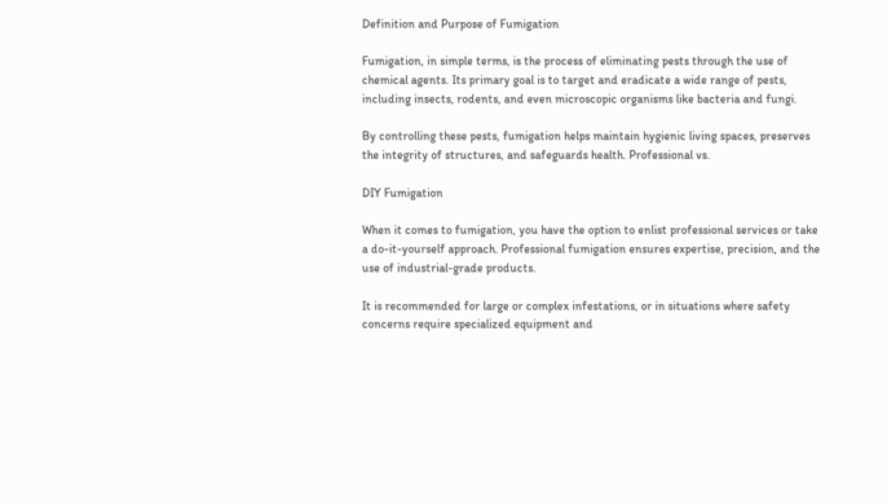Definition and Purpose of Fumigation

Fumigation, in simple terms, is the process of eliminating pests through the use of chemical agents. Its primary goal is to target and eradicate a wide range of pests, including insects, rodents, and even microscopic organisms like bacteria and fungi.

By controlling these pests, fumigation helps maintain hygienic living spaces, preserves the integrity of structures, and safeguards health. Professional vs.

DIY Fumigation

When it comes to fumigation, you have the option to enlist professional services or take a do-it-yourself approach. Professional fumigation ensures expertise, precision, and the use of industrial-grade products.

It is recommended for large or complex infestations, or in situations where safety concerns require specialized equipment and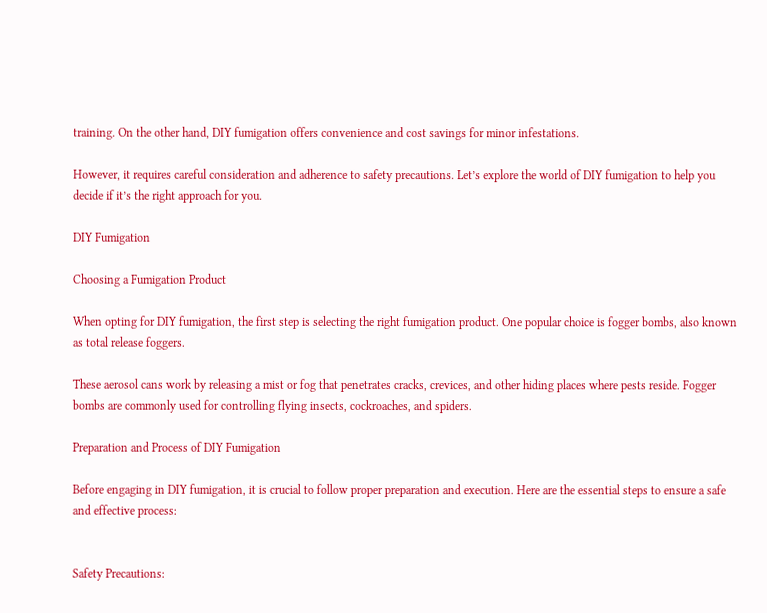training. On the other hand, DIY fumigation offers convenience and cost savings for minor infestations.

However, it requires careful consideration and adherence to safety precautions. Let’s explore the world of DIY fumigation to help you decide if it’s the right approach for you.

DIY Fumigation

Choosing a Fumigation Product

When opting for DIY fumigation, the first step is selecting the right fumigation product. One popular choice is fogger bombs, also known as total release foggers.

These aerosol cans work by releasing a mist or fog that penetrates cracks, crevices, and other hiding places where pests reside. Fogger bombs are commonly used for controlling flying insects, cockroaches, and spiders.

Preparation and Process of DIY Fumigation

Before engaging in DIY fumigation, it is crucial to follow proper preparation and execution. Here are the essential steps to ensure a safe and effective process:


Safety Precautions: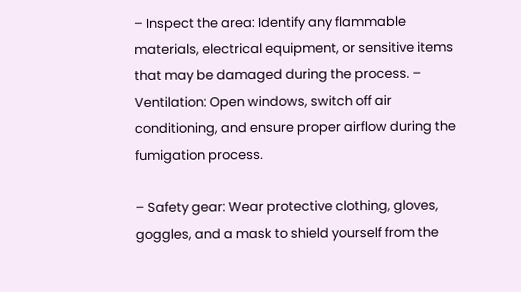– Inspect the area: Identify any flammable materials, electrical equipment, or sensitive items that may be damaged during the process. – Ventilation: Open windows, switch off air conditioning, and ensure proper airflow during the fumigation process.

– Safety gear: Wear protective clothing, gloves, goggles, and a mask to shield yourself from the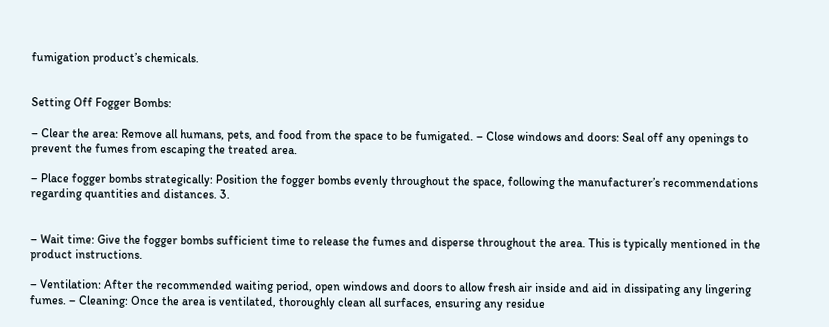fumigation product’s chemicals.


Setting Off Fogger Bombs:

– Clear the area: Remove all humans, pets, and food from the space to be fumigated. – Close windows and doors: Seal off any openings to prevent the fumes from escaping the treated area.

– Place fogger bombs strategically: Position the fogger bombs evenly throughout the space, following the manufacturer’s recommendations regarding quantities and distances. 3.


– Wait time: Give the fogger bombs sufficient time to release the fumes and disperse throughout the area. This is typically mentioned in the product instructions.

– Ventilation: After the recommended waiting period, open windows and doors to allow fresh air inside and aid in dissipating any lingering fumes. – Cleaning: Once the area is ventilated, thoroughly clean all surfaces, ensuring any residue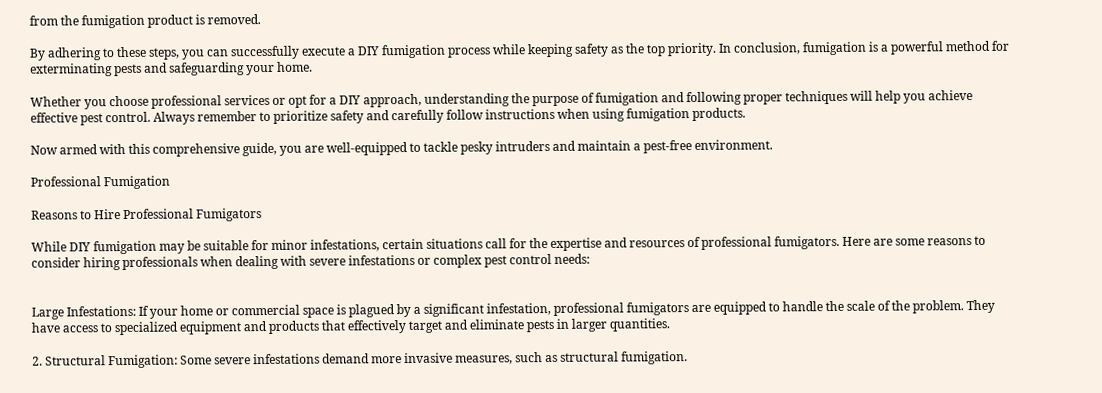from the fumigation product is removed.

By adhering to these steps, you can successfully execute a DIY fumigation process while keeping safety as the top priority. In conclusion, fumigation is a powerful method for exterminating pests and safeguarding your home.

Whether you choose professional services or opt for a DIY approach, understanding the purpose of fumigation and following proper techniques will help you achieve effective pest control. Always remember to prioritize safety and carefully follow instructions when using fumigation products.

Now armed with this comprehensive guide, you are well-equipped to tackle pesky intruders and maintain a pest-free environment.

Professional Fumigation

Reasons to Hire Professional Fumigators

While DIY fumigation may be suitable for minor infestations, certain situations call for the expertise and resources of professional fumigators. Here are some reasons to consider hiring professionals when dealing with severe infestations or complex pest control needs:


Large Infestations: If your home or commercial space is plagued by a significant infestation, professional fumigators are equipped to handle the scale of the problem. They have access to specialized equipment and products that effectively target and eliminate pests in larger quantities.

2. Structural Fumigation: Some severe infestations demand more invasive measures, such as structural fumigation.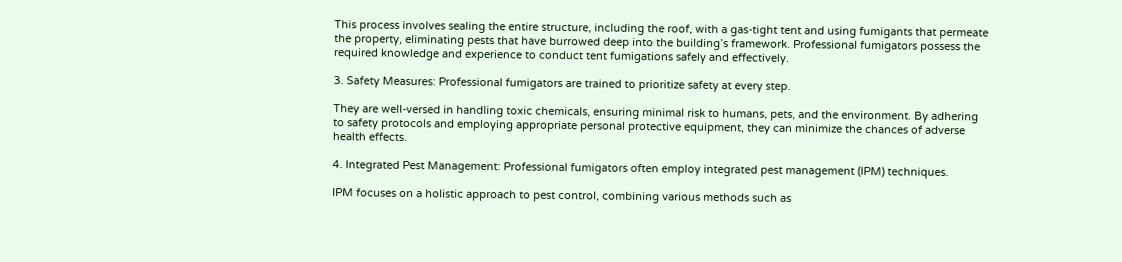This process involves sealing the entire structure, including the roof, with a gas-tight tent and using fumigants that permeate the property, eliminating pests that have burrowed deep into the building’s framework. Professional fumigators possess the required knowledge and experience to conduct tent fumigations safely and effectively.

3. Safety Measures: Professional fumigators are trained to prioritize safety at every step.

They are well-versed in handling toxic chemicals, ensuring minimal risk to humans, pets, and the environment. By adhering to safety protocols and employing appropriate personal protective equipment, they can minimize the chances of adverse health effects.

4. Integrated Pest Management: Professional fumigators often employ integrated pest management (IPM) techniques.

IPM focuses on a holistic approach to pest control, combining various methods such as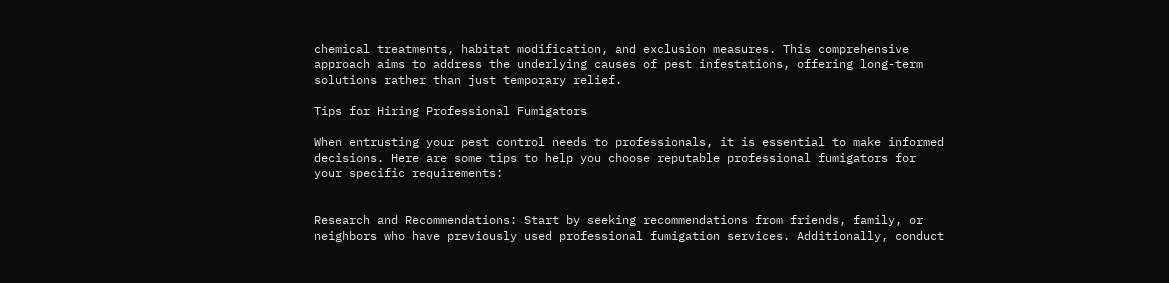chemical treatments, habitat modification, and exclusion measures. This comprehensive approach aims to address the underlying causes of pest infestations, offering long-term solutions rather than just temporary relief.

Tips for Hiring Professional Fumigators

When entrusting your pest control needs to professionals, it is essential to make informed decisions. Here are some tips to help you choose reputable professional fumigators for your specific requirements:


Research and Recommendations: Start by seeking recommendations from friends, family, or neighbors who have previously used professional fumigation services. Additionally, conduct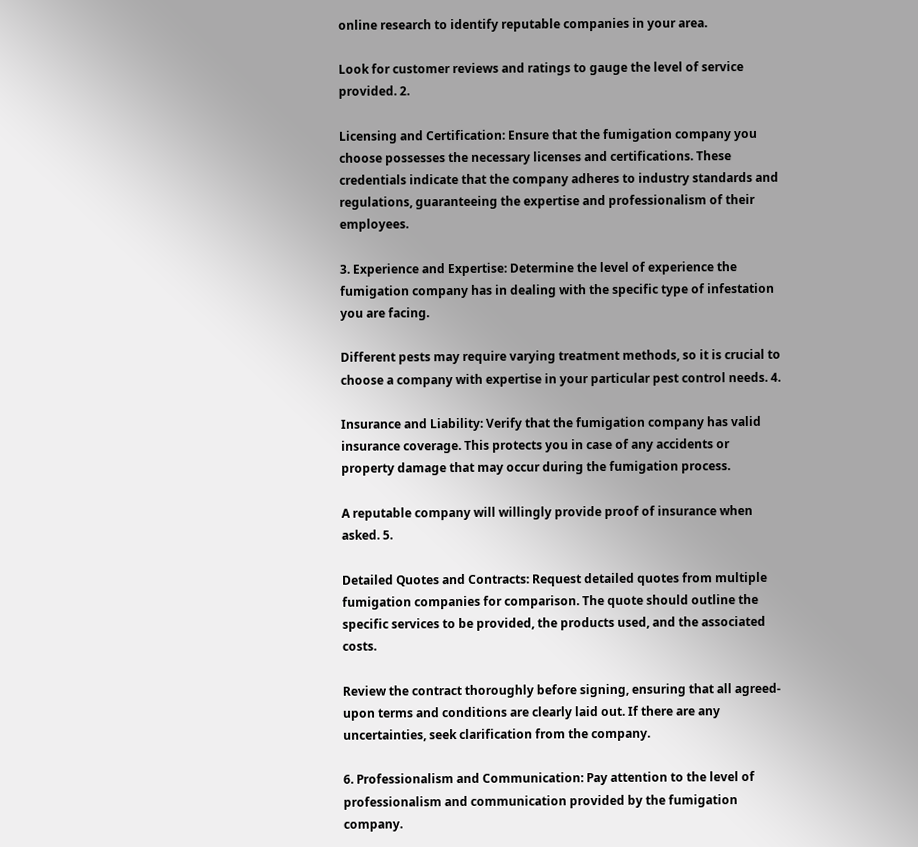online research to identify reputable companies in your area.

Look for customer reviews and ratings to gauge the level of service provided. 2.

Licensing and Certification: Ensure that the fumigation company you choose possesses the necessary licenses and certifications. These credentials indicate that the company adheres to industry standards and regulations, guaranteeing the expertise and professionalism of their employees.

3. Experience and Expertise: Determine the level of experience the fumigation company has in dealing with the specific type of infestation you are facing.

Different pests may require varying treatment methods, so it is crucial to choose a company with expertise in your particular pest control needs. 4.

Insurance and Liability: Verify that the fumigation company has valid insurance coverage. This protects you in case of any accidents or property damage that may occur during the fumigation process.

A reputable company will willingly provide proof of insurance when asked. 5.

Detailed Quotes and Contracts: Request detailed quotes from multiple fumigation companies for comparison. The quote should outline the specific services to be provided, the products used, and the associated costs.

Review the contract thoroughly before signing, ensuring that all agreed-upon terms and conditions are clearly laid out. If there are any uncertainties, seek clarification from the company.

6. Professionalism and Communication: Pay attention to the level of professionalism and communication provided by the fumigation company.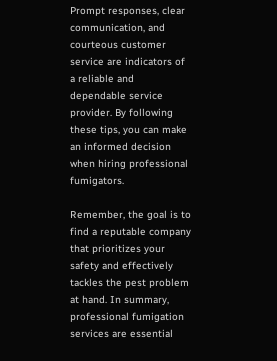Prompt responses, clear communication, and courteous customer service are indicators of a reliable and dependable service provider. By following these tips, you can make an informed decision when hiring professional fumigators.

Remember, the goal is to find a reputable company that prioritizes your safety and effectively tackles the pest problem at hand. In summary, professional fumigation services are essential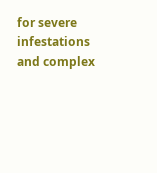for severe infestations and complex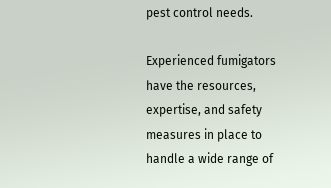pest control needs.

Experienced fumigators have the resources, expertise, and safety measures in place to handle a wide range of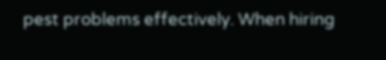pest problems effectively. When hiring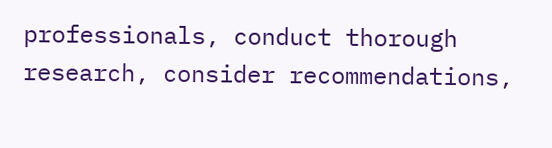professionals, conduct thorough research, consider recommendations,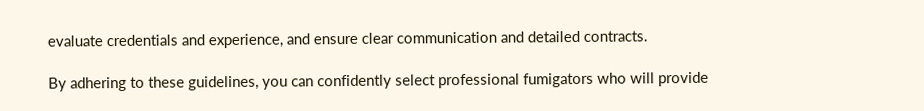evaluate credentials and experience, and ensure clear communication and detailed contracts.

By adhering to these guidelines, you can confidently select professional fumigators who will provide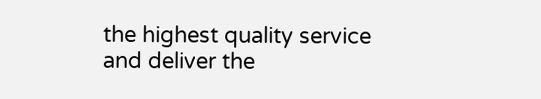the highest quality service and deliver the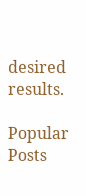desired results.

Popular Posts